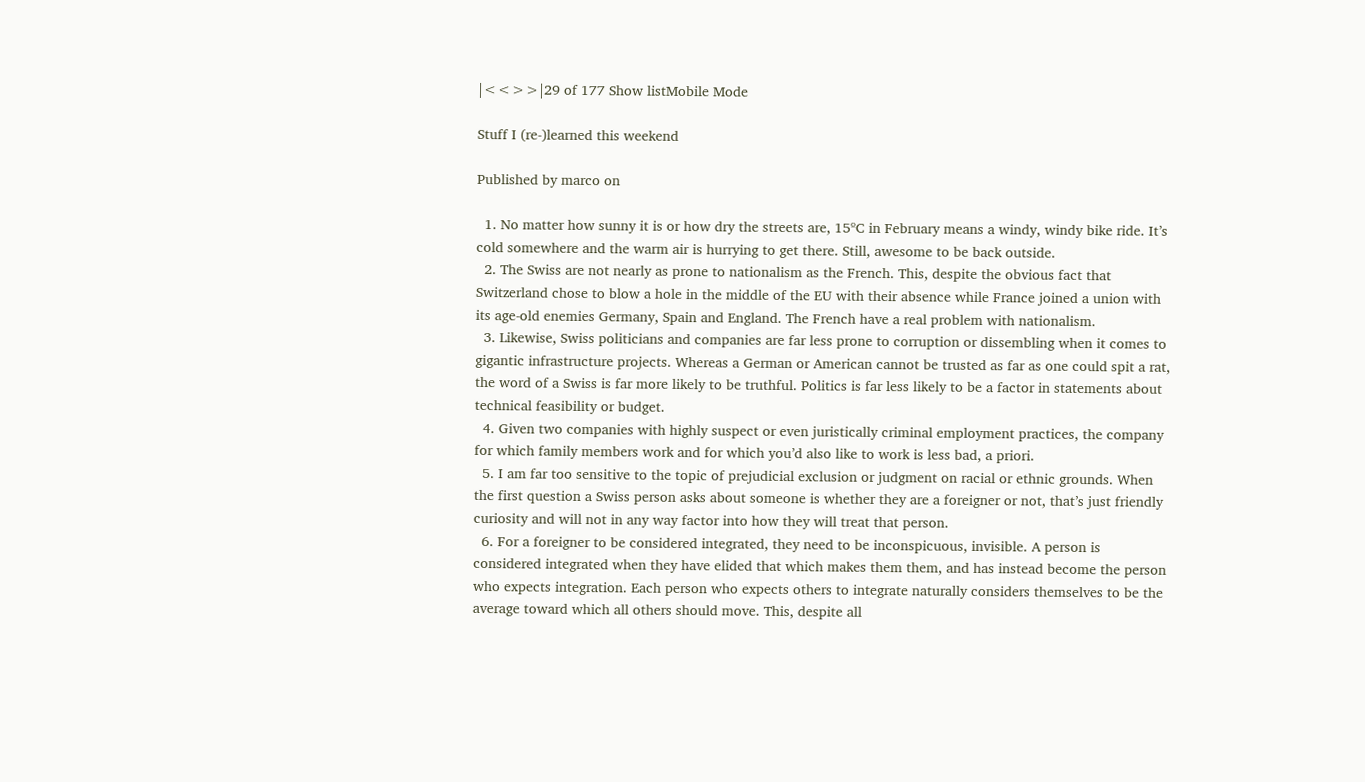|<<>>|29 of 177 Show listMobile Mode

Stuff I (re-)learned this weekend

Published by marco on

  1. No matter how sunny it is or how dry the streets are, 15ºC in February means a windy, windy bike ride. It’s cold somewhere and the warm air is hurrying to get there. Still, awesome to be back outside.
  2. The Swiss are not nearly as prone to nationalism as the French. This, despite the obvious fact that Switzerland chose to blow a hole in the middle of the EU with their absence while France joined a union with its age-old enemies Germany, Spain and England. The French have a real problem with nationalism.
  3. Likewise, Swiss politicians and companies are far less prone to corruption or dissembling when it comes to gigantic infrastructure projects. Whereas a German or American cannot be trusted as far as one could spit a rat, the word of a Swiss is far more likely to be truthful. Politics is far less likely to be a factor in statements about technical feasibility or budget.
  4. Given two companies with highly suspect or even juristically criminal employment practices, the company for which family members work and for which you’d also like to work is less bad, a priori.
  5. I am far too sensitive to the topic of prejudicial exclusion or judgment on racial or ethnic grounds. When the first question a Swiss person asks about someone is whether they are a foreigner or not, that’s just friendly curiosity and will not in any way factor into how they will treat that person.
  6. For a foreigner to be considered integrated, they need to be inconspicuous, invisible. A person is considered integrated when they have elided that which makes them them, and has instead become the person who expects integration. Each person who expects others to integrate naturally considers themselves to be the average toward which all others should move. This, despite all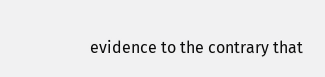evidence to the contrary that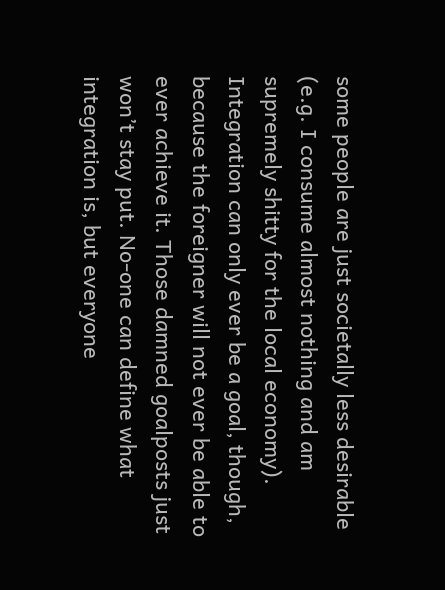some people are just societally less desirable (e.g. I consume almost nothing and am supremely shitty for the local economy). Integration can only ever be a goal, though, because the foreigner will not ever be able to ever achieve it. Those damned goalposts just won’t stay put. No-one can define what integration is, but everyone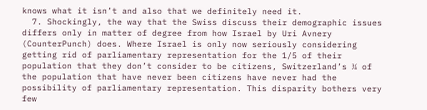knows what it isn’t and also that we definitely need it.
  7. Shockingly, the way that the Swiss discuss their demographic issues differs only in matter of degree from how Israel by Uri Avnery (CounterPunch) does. Where Israel is only now seriously considering getting rid of parliamentary representation for the 1/5 of their population that they don’t consider to be citizens, Switzerland’s ¼ of the population that have never been citizens have never had the possibility of parliamentary representation. This disparity bothers very few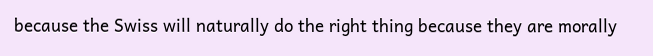because the Swiss will naturally do the right thing because they are morally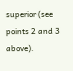superior (see points 2 and 3 above).